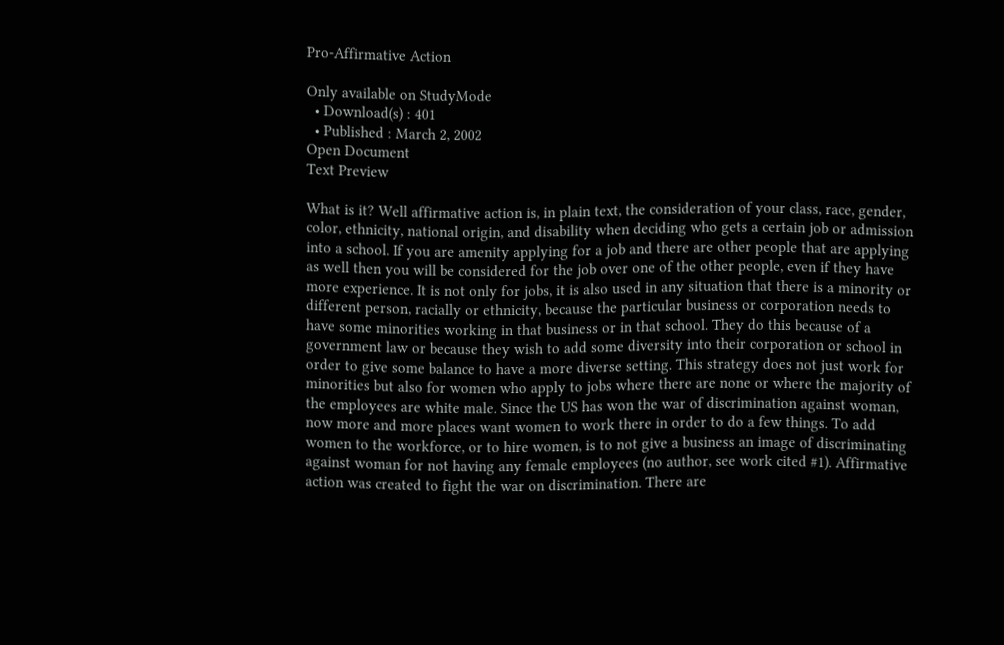Pro-Affirmative Action

Only available on StudyMode
  • Download(s) : 401
  • Published : March 2, 2002
Open Document
Text Preview

What is it? Well affirmative action is, in plain text, the consideration of your class, race, gender, color, ethnicity, national origin, and disability when deciding who gets a certain job or admission into a school. If you are amenity applying for a job and there are other people that are applying as well then you will be considered for the job over one of the other people, even if they have more experience. It is not only for jobs, it is also used in any situation that there is a minority or different person, racially or ethnicity, because the particular business or corporation needs to have some minorities working in that business or in that school. They do this because of a government law or because they wish to add some diversity into their corporation or school in order to give some balance to have a more diverse setting. This strategy does not just work for minorities but also for women who apply to jobs where there are none or where the majority of the employees are white male. Since the US has won the war of discrimination against woman, now more and more places want women to work there in order to do a few things. To add women to the workforce, or to hire women, is to not give a business an image of discriminating against woman for not having any female employees (no author, see work cited #1). Affirmative action was created to fight the war on discrimination. There are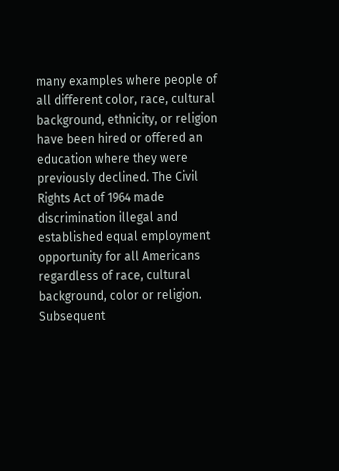many examples where people of all different color, race, cultural background, ethnicity, or religion have been hired or offered an education where they were previously declined. The Civil Rights Act of 1964 made discrimination illegal and established equal employment opportunity for all Americans regardless of race, cultural background, color or religion. Subsequent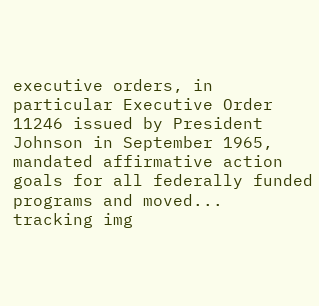executive orders, in particular Executive Order 11246 issued by President Johnson in September 1965, mandated affirmative action goals for all federally funded programs and moved...
tracking img